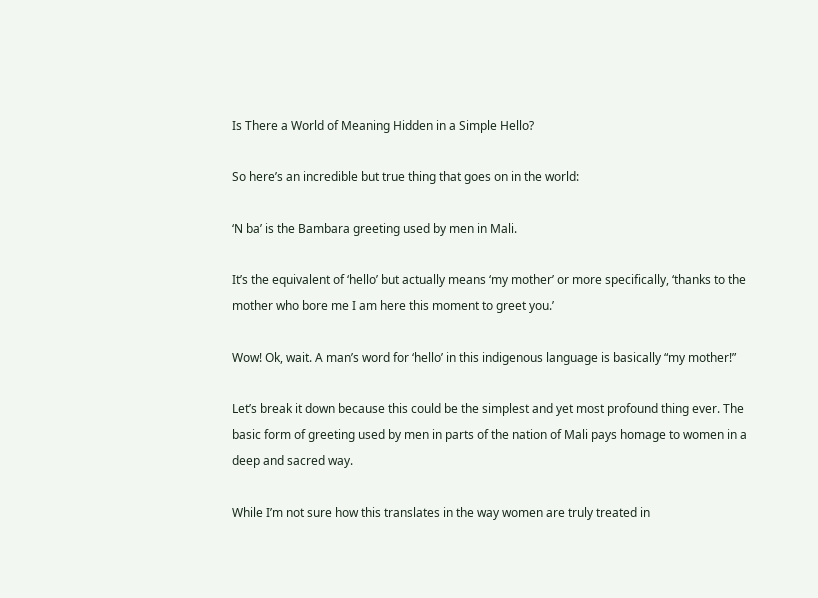Is There a World of Meaning Hidden in a Simple Hello?

So here’s an incredible but true thing that goes on in the world:

‘N ba’ is the Bambara greeting used by men in Mali.

It’s the equivalent of ‘hello’ but actually means ‘my mother’ or more specifically, ‘thanks to the mother who bore me I am here this moment to greet you.’

Wow! Ok, wait. A man’s word for ‘hello’ in this indigenous language is basically “my mother!”

Let’s break it down because this could be the simplest and yet most profound thing ever. The basic form of greeting used by men in parts of the nation of Mali pays homage to women in a deep and sacred way.

While I’m not sure how this translates in the way women are truly treated in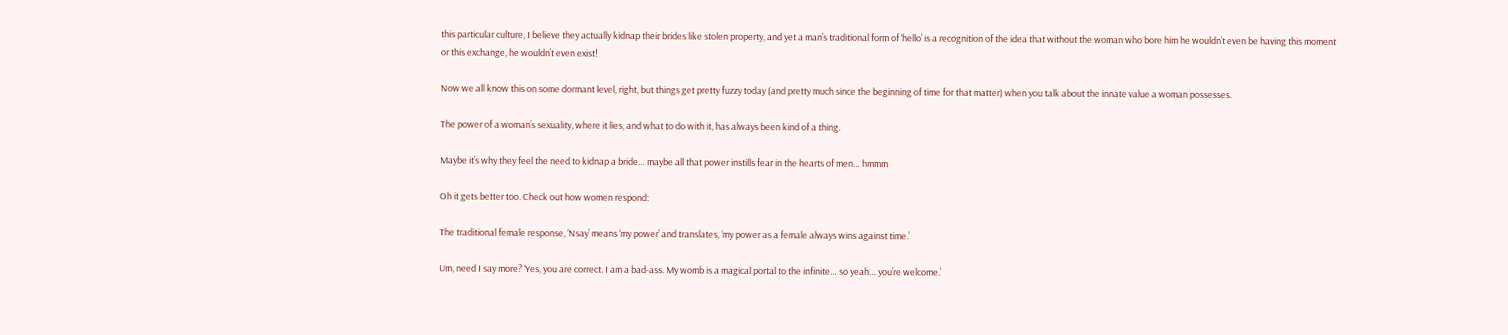this particular culture, I believe they actually kidnap their brides like stolen property, and yet a man’s traditional form of ‘hello’ is a recognition of the idea that without the woman who bore him he wouldn’t even be having this moment or this exchange, he wouldn’t even exist!

Now we all know this on some dormant level, right, but things get pretty fuzzy today (and pretty much since the beginning of time for that matter) when you talk about the innate value a woman possesses.

The power of a woman’s sexuality, where it lies, and what to do with it, has always been kind of a thing.

Maybe it’s why they feel the need to kidnap a bride… maybe all that power instills fear in the hearts of men… hmmm

Oh it gets better too. Check out how women respond:

The traditional female response, ‘Nsay’ means ‘my power’ and translates, ‘my power as a female always wins against time.’

Um, need I say more? ‘Yes, you are correct. I am a bad-ass. My womb is a magical portal to the infinite… so yeah… you’re welcome.’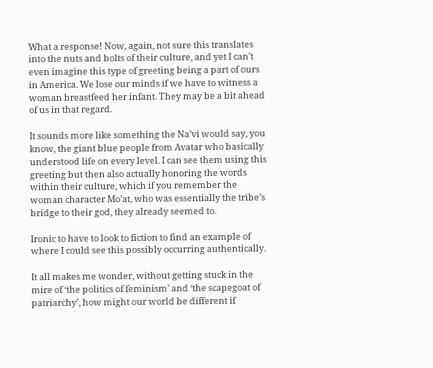What a response! Now, again, not sure this translates into the nuts and bolts of their culture, and yet I can’t even imagine this type of greeting being a part of ours in America. We lose our minds if we have to witness a woman breastfeed her infant. They may be a bit ahead of us in that regard.

It sounds more like something the Na’vi would say, you know, the giant blue people from Avatar who basically understood life on every level. I can see them using this greeting but then also actually honoring the words within their culture, which if you remember the woman character Mo’at, who was essentially the tribe’s bridge to their god, they already seemed to.

Ironic to have to look to fiction to find an example of where I could see this possibly occurring authentically.

It all makes me wonder, without getting stuck in the mire of ‘the politics of feminism’ and ‘the scapegoat of patriarchy’, how might our world be different if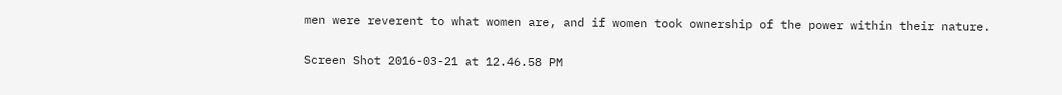men were reverent to what women are, and if women took ownership of the power within their nature.

Screen Shot 2016-03-21 at 12.46.58 PM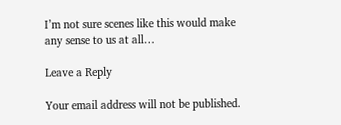I’m not sure scenes like this would make any sense to us at all…

Leave a Reply

Your email address will not be published.